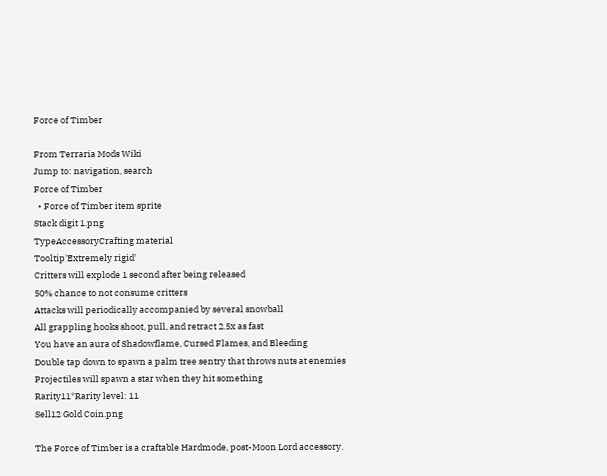Force of Timber

From Terraria Mods Wiki
Jump to: navigation, search
Force of Timber
  • Force of Timber item sprite
Stack digit 1.png
TypeAccessoryCrafting material
Tooltip'Extremely rigid'
Critters will explode 1 second after being released
50% chance to not consume critters
Attacks will periodically accompanied by several snowball
All grappling hooks shoot, pull, and retract 2.5x as fast
You have an aura of Shadowflame, Cursed Flames, and Bleeding
Double tap down to spawn a palm tree sentry that throws nuts at enemies
Projectiles will spawn a star when they hit something
Rarity11*Rarity level: 11
Sell12 Gold Coin.png

The Force of Timber is a craftable Hardmode, post-Moon Lord accessory.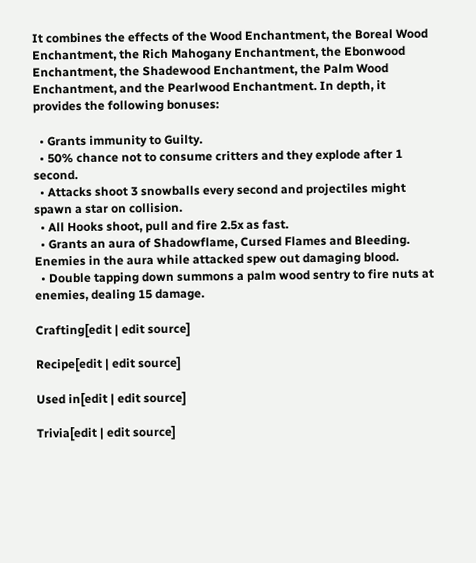It combines the effects of the Wood Enchantment, the Boreal Wood Enchantment, the Rich Mahogany Enchantment, the Ebonwood Enchantment, the Shadewood Enchantment, the Palm Wood Enchantment, and the Pearlwood Enchantment. In depth, it provides the following bonuses:

  • Grants immunity to Guilty.
  • 50% chance not to consume critters and they explode after 1 second.
  • Attacks shoot 3 snowballs every second and projectiles might spawn a star on collision.
  • All Hooks shoot, pull and fire 2.5x as fast.
  • Grants an aura of Shadowflame, Cursed Flames and Bleeding. Enemies in the aura while attacked spew out damaging blood.
  • Double tapping down summons a palm wood sentry to fire nuts at enemies, dealing 15 damage.

Crafting[edit | edit source]

Recipe[edit | edit source]

Used in[edit | edit source]

Trivia[edit | edit source]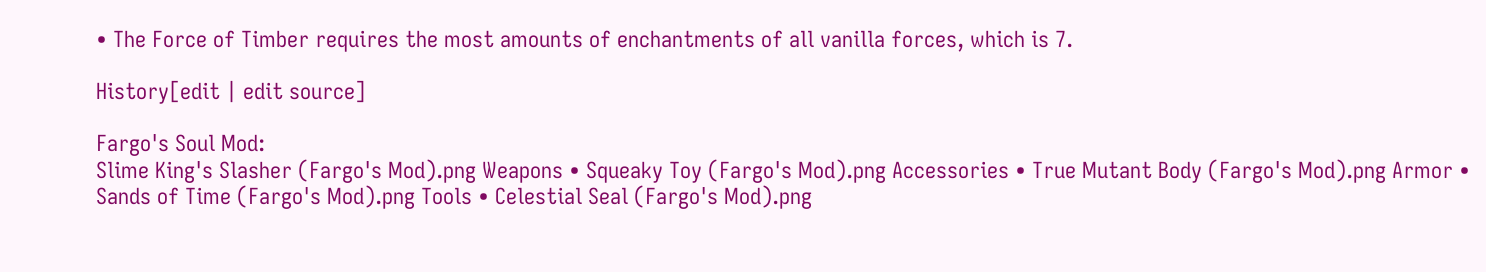• The Force of Timber requires the most amounts of enchantments of all vanilla forces, which is 7.

History[edit | edit source]

Fargo's Soul Mod:
Slime King's Slasher (Fargo's Mod).png Weapons • Squeaky Toy (Fargo's Mod).png Accessories • True Mutant Body (Fargo's Mod).png Armor • Sands of Time (Fargo's Mod).png Tools • Celestial Seal (Fargo's Mod).png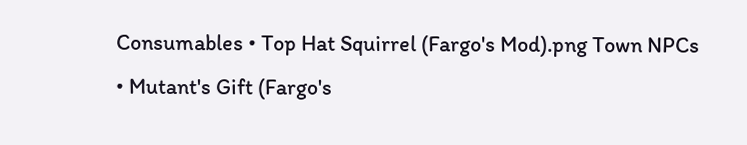Consumables • Top Hat Squirrel (Fargo's Mod).png Town NPCs • Mutant's Gift (Fargo's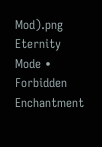Mod).png Eternity Mode • Forbidden Enchantment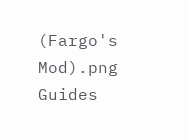(Fargo's Mod).png Guides